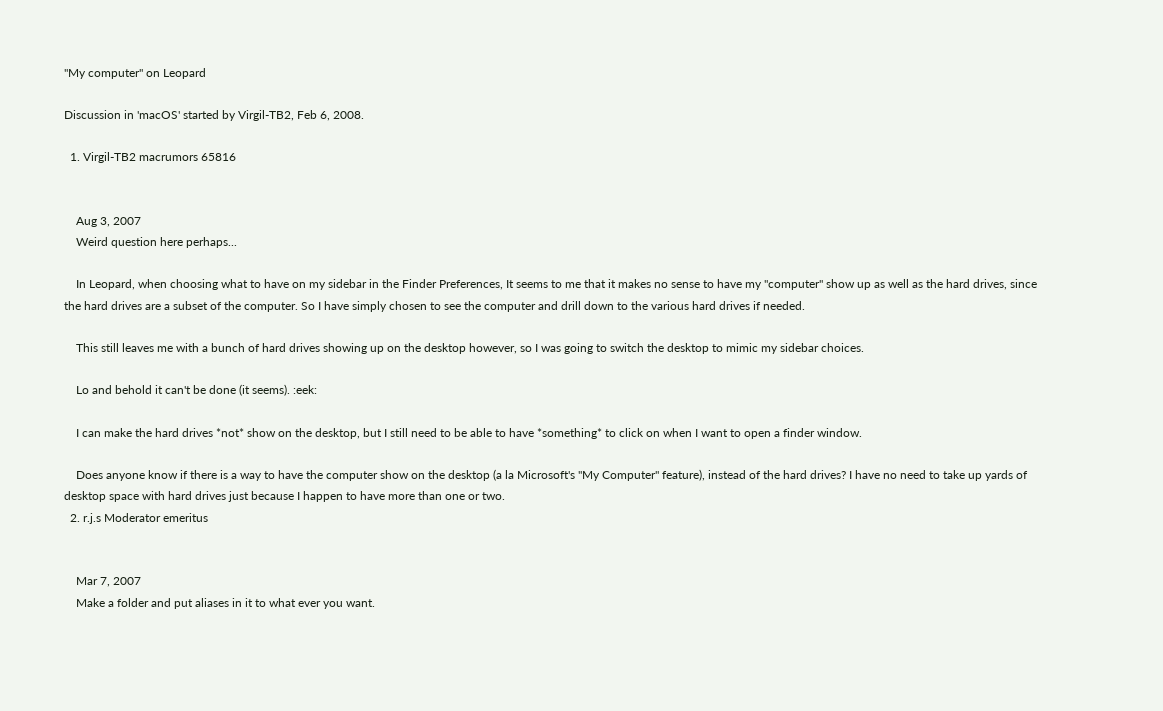"My computer" on Leopard

Discussion in 'macOS' started by Virgil-TB2, Feb 6, 2008.

  1. Virgil-TB2 macrumors 65816


    Aug 3, 2007
    Weird question here perhaps...

    In Leopard, when choosing what to have on my sidebar in the Finder Preferences, It seems to me that it makes no sense to have my "computer" show up as well as the hard drives, since the hard drives are a subset of the computer. So I have simply chosen to see the computer and drill down to the various hard drives if needed.

    This still leaves me with a bunch of hard drives showing up on the desktop however, so I was going to switch the desktop to mimic my sidebar choices.

    Lo and behold it can't be done (it seems). :eek:

    I can make the hard drives *not* show on the desktop, but I still need to be able to have *something* to click on when I want to open a finder window.

    Does anyone know if there is a way to have the computer show on the desktop (a la Microsoft's "My Computer" feature), instead of the hard drives? I have no need to take up yards of desktop space with hard drives just because I happen to have more than one or two.
  2. r.j.s Moderator emeritus


    Mar 7, 2007
    Make a folder and put aliases in it to what ever you want.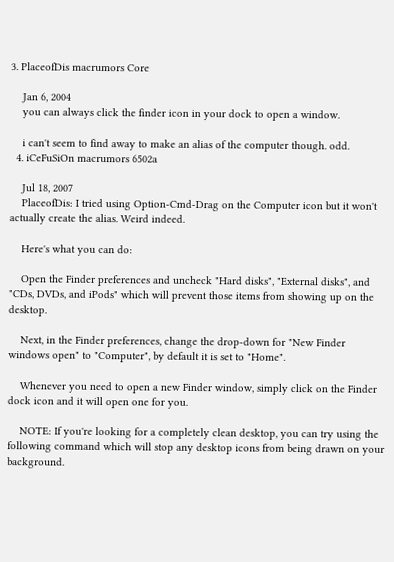3. PlaceofDis macrumors Core

    Jan 6, 2004
    you can always click the finder icon in your dock to open a window.

    i can't seem to find away to make an alias of the computer though. odd.
  4. iCeFuSiOn macrumors 6502a

    Jul 18, 2007
    PlaceofDis: I tried using Option-Cmd-Drag on the Computer icon but it won't actually create the alias. Weird indeed.

    Here's what you can do:

    Open the Finder preferences and uncheck "Hard disks", "External disks", and "CDs, DVDs, and iPods" which will prevent those items from showing up on the desktop.

    Next, in the Finder preferences, change the drop-down for "New Finder windows open" to "Computer", by default it is set to "Home".

    Whenever you need to open a new Finder window, simply click on the Finder dock icon and it will open one for you.

    NOTE: If you're looking for a completely clean desktop, you can try using the following command which will stop any desktop icons from being drawn on your background.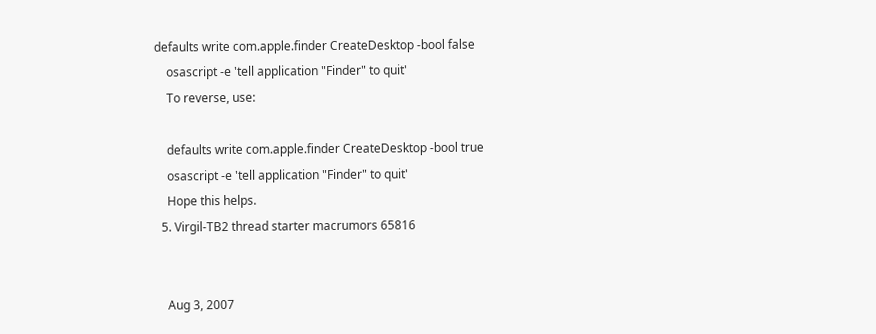defaults write com.apple.finder CreateDesktop -bool false
    osascript -e 'tell application "Finder" to quit'
    To reverse, use:

    defaults write com.apple.finder CreateDesktop -bool true
    osascript -e 'tell application "Finder" to quit'
    Hope this helps.
  5. Virgil-TB2 thread starter macrumors 65816


    Aug 3, 2007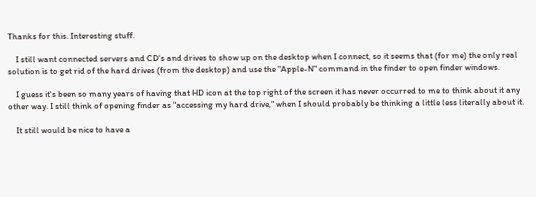Thanks for this. Interesting stuff.

    I still want connected servers and CD's and drives to show up on the desktop when I connect, so it seems that (for me) the only real solution is to get rid of the hard drives (from the desktop) and use the "Apple-N" command in the finder to open finder windows.

    I guess it's been so many years of having that HD icon at the top right of the screen it has never occurred to me to think about it any other way. I still think of opening finder as "accessing my hard drive," when I should probably be thinking a little less literally about it.

    It still would be nice to have a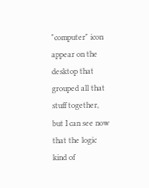"computer" icon appear on the desktop that grouped all that stuff together, but I can see now that the logic kind of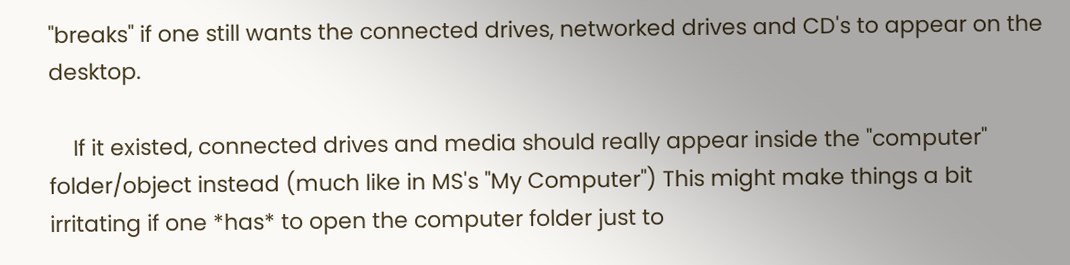"breaks" if one still wants the connected drives, networked drives and CD's to appear on the desktop.

    If it existed, connected drives and media should really appear inside the "computer" folder/object instead (much like in MS's "My Computer") This might make things a bit irritating if one *has* to open the computer folder just to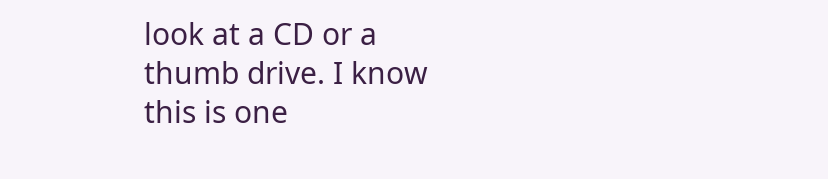look at a CD or a thumb drive. I know this is one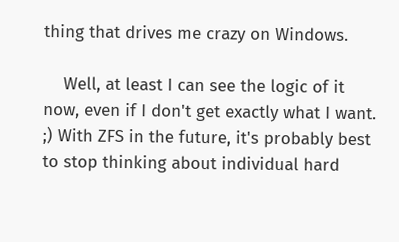thing that drives me crazy on Windows.

    Well, at least I can see the logic of it now, even if I don't get exactly what I want. ;) With ZFS in the future, it's probably best to stop thinking about individual hard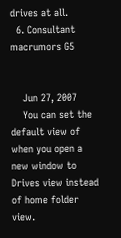drives at all.
  6. Consultant macrumors G5


    Jun 27, 2007
    You can set the default view of when you open a new window to Drives view instead of home folder view.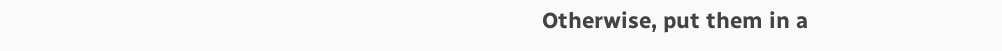Otherwise, put them in a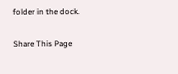folder in the dock.

Share This Page